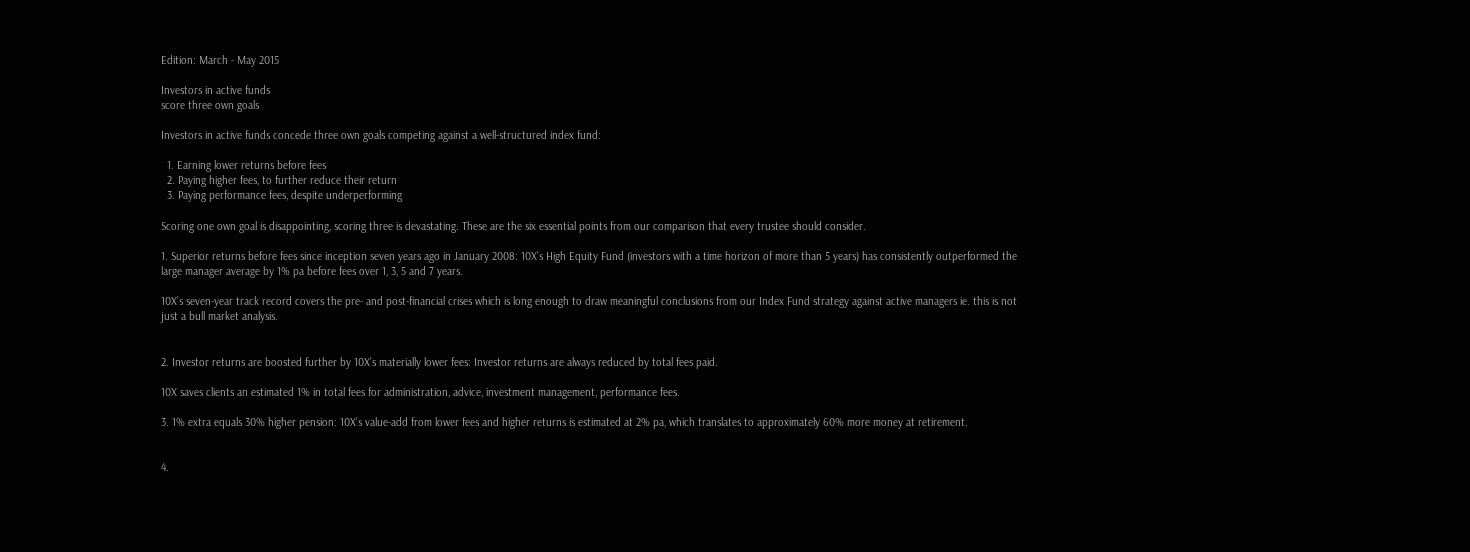Edition: March - May 2015

Investors in active funds
score three own goals

Investors in active funds concede three own goals competing against a well-structured index fund:

  1. Earning lower returns before fees
  2. Paying higher fees, to further reduce their return
  3. Paying performance fees, despite underperforming

Scoring one own goal is disappointing, scoring three is devastating. These are the six essential points from our comparison that every trustee should consider.

1. Superior returns before fees since inception seven years ago in January 2008: 10X’s High Equity Fund (investors with a time horizon of more than 5 years) has consistently outperformed the large manager average by 1% pa before fees over 1, 3, 5 and 7 years.

10X’s seven-year track record covers the pre- and post-financial crises which is long enough to draw meaningful conclusions from our Index Fund strategy against active managers ie. this is not just a bull market analysis.


2. Investor returns are boosted further by 10X’s materially lower fees: Investor returns are always reduced by total fees paid.

10X saves clients an estimated 1% in total fees for administration, advice, investment management, performance fees.

3. 1% extra equals 30% higher pension: 10X’s value-add from lower fees and higher returns is estimated at 2% pa, which translates to approximately 60% more money at retirement.


4.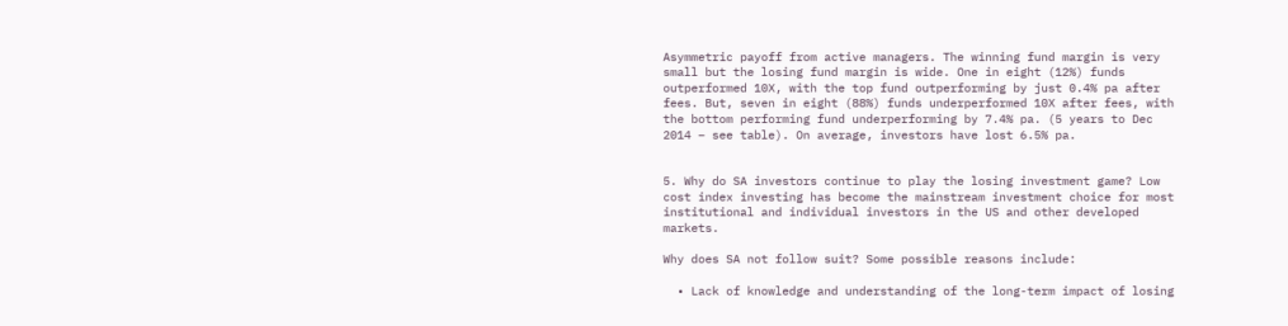Asymmetric payoff from active managers. The winning fund margin is very small but the losing fund margin is wide. One in eight (12%) funds outperformed 10X, with the top fund outperforming by just 0.4% pa after fees. But, seven in eight (88%) funds underperformed 10X after fees, with the bottom performing fund underperforming by 7.4% pa. (5 years to Dec 2014 – see table). On average, investors have lost 6.5% pa.


5. Why do SA investors continue to play the losing investment game? Low cost index investing has become the mainstream investment choice for most institutional and individual investors in the US and other developed markets.

Why does SA not follow suit? Some possible reasons include:

  • Lack of knowledge and understanding of the long-term impact of losing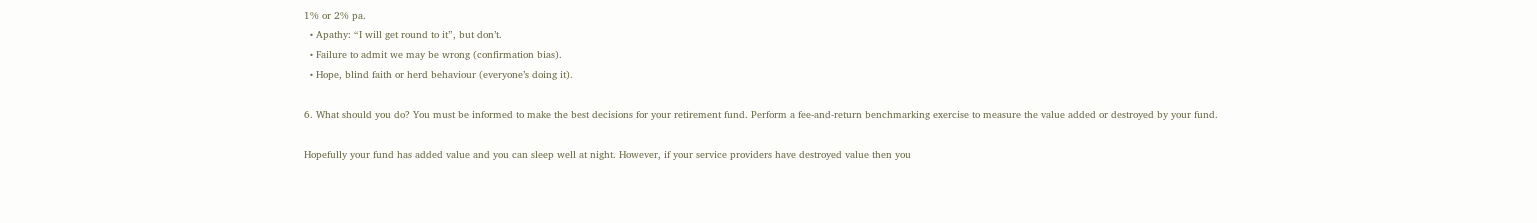1% or 2% pa.
  • Apathy: “I will get round to it”, but don’t.
  • Failure to admit we may be wrong (confirmation bias).
  • Hope, blind faith or herd behaviour (everyone’s doing it).

6. What should you do? You must be informed to make the best decisions for your retirement fund. Perform a fee-and-return benchmarking exercise to measure the value added or destroyed by your fund.

Hopefully your fund has added value and you can sleep well at night. However, if your service providers have destroyed value then you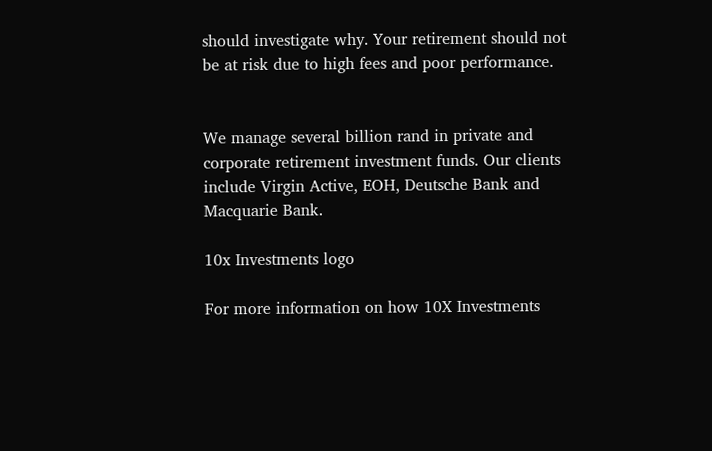should investigate why. Your retirement should not be at risk due to high fees and poor performance.


We manage several billion rand in private and corporate retirement investment funds. Our clients include Virgin Active, EOH, Deutsche Bank and Macquarie Bank.

10x Investments logo

For more information on how 10X Investments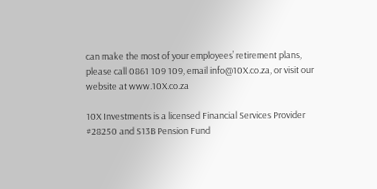can make the most of your employees’ retirement plans, please call 0861 109 109, email info@10X.co.za, or visit our website at www.10X.co.za

10X Investments is a licensed Financial Services Provider #28250 and S13B Pension Fund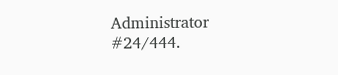Administrator #24/444.